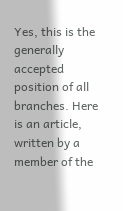Yes, this is the generally accepted position of all branches. Here is an article, written by a member of the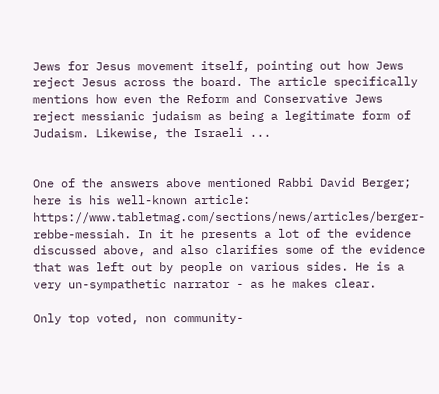Jews for Jesus movement itself, pointing out how Jews reject Jesus across the board. The article specifically mentions how even the Reform and Conservative Jews reject messianic judaism as being a legitimate form of Judaism. Likewise, the Israeli ...


One of the answers above mentioned Rabbi David Berger; here is his well-known article: https://www.tabletmag.com/sections/news/articles/berger-rebbe-messiah. In it he presents a lot of the evidence discussed above, and also clarifies some of the evidence that was left out by people on various sides. He is a very un-sympathetic narrator - as he makes clear.

Only top voted, non community-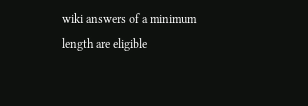wiki answers of a minimum length are eligible